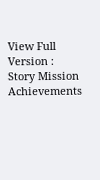View Full Version : Story Mission Achievements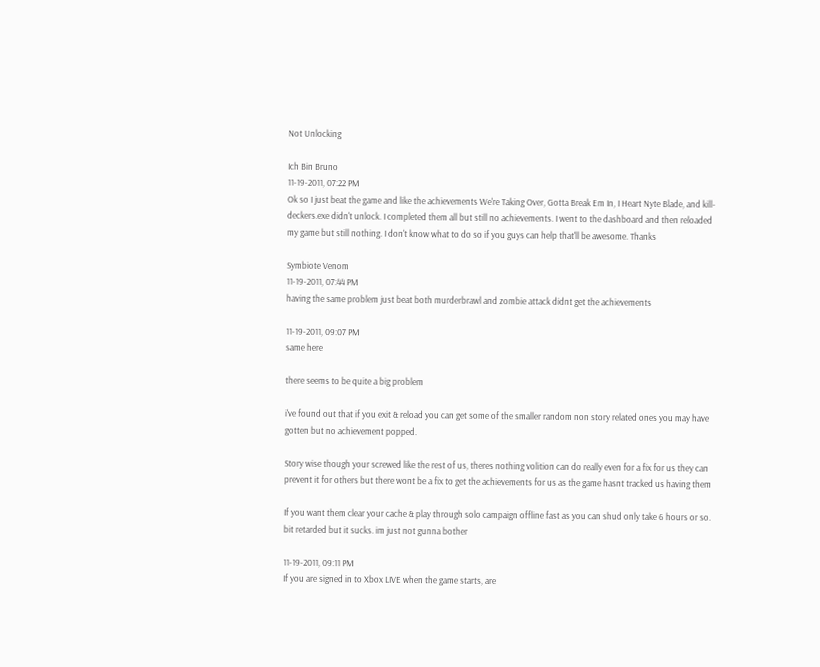Not Unlocking

Ich Bin Bruno
11-19-2011, 07:22 PM
Ok so I just beat the game and like the achievements We're Taking Over, Gotta Break Em In, I Heart Nyte Blade, and kill-deckers.exe didn't unlock. I completed them all but still no achievements. I went to the dashboard and then reloaded my game but still nothing. I don't know what to do so if you guys can help that'll be awesome. Thanks

Symbiote Venom
11-19-2011, 07:44 PM
having the same problem just beat both murderbrawl and zombie attack didnt get the achievements

11-19-2011, 09:07 PM
same here

there seems to be quite a big problem

i've found out that if you exit & reload you can get some of the smaller random non story related ones you may have gotten but no achievement popped.

Story wise though your screwed like the rest of us, theres nothing volition can do really even for a fix for us they can prevent it for others but there wont be a fix to get the achievements for us as the game hasnt tracked us having them

If you want them clear your cache & play through solo campaign offline fast as you can shud only take 6 hours or so. bit retarded but it sucks. im just not gunna bother

11-19-2011, 09:11 PM
If you are signed in to Xbox LIVE when the game starts, are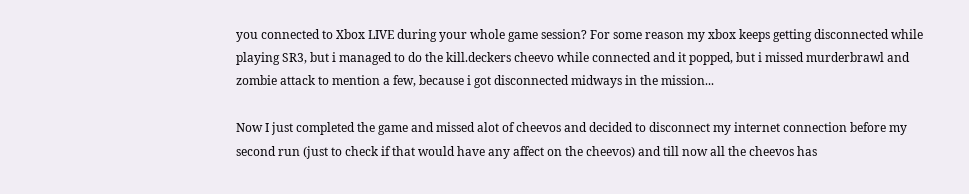you connected to Xbox LIVE during your whole game session? For some reason my xbox keeps getting disconnected while playing SR3, but i managed to do the kill.deckers cheevo while connected and it popped, but i missed murderbrawl and zombie attack to mention a few, because i got disconnected midways in the mission...

Now I just completed the game and missed alot of cheevos and decided to disconnect my internet connection before my second run (just to check if that would have any affect on the cheevos) and till now all the cheevos has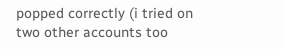popped correctly (i tried on two other accounts too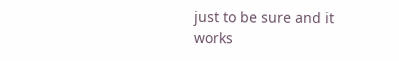just to be sure and it works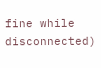fine while disconnected)